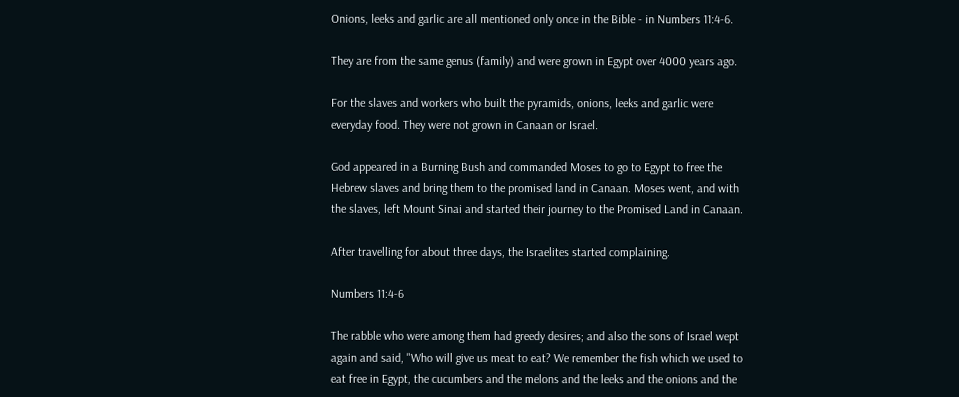Onions, leeks and garlic are all mentioned only once in the Bible - in Numbers 11:4-6.

They are from the same genus (family) and were grown in Egypt over 4000 years ago.

For the slaves and workers who built the pyramids, onions, leeks and garlic were everyday food. They were not grown in Canaan or Israel.

God appeared in a Burning Bush and commanded Moses to go to Egypt to free the Hebrew slaves and bring them to the promised land in Canaan. Moses went, and with the slaves, left Mount Sinai and started their journey to the Promised Land in Canaan.

After travelling for about three days, the Israelites started complaining.

Numbers 11:4-6

The rabble who were among them had greedy desires; and also the sons of Israel wept again and said, "Who will give us meat to eat? We remember the fish which we used to eat free in Egypt, the cucumbers and the melons and the leeks and the onions and the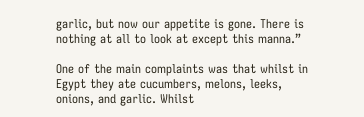garlic, but now our appetite is gone. There is nothing at all to look at except this manna.”

One of the main complaints was that whilst in Egypt they ate cucumbers, melons, leeks, onions, and garlic. Whilst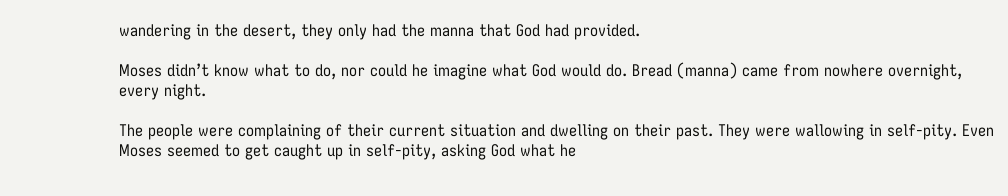wandering in the desert, they only had the manna that God had provided.

Moses didn’t know what to do, nor could he imagine what God would do. Bread (manna) came from nowhere overnight, every night.

The people were complaining of their current situation and dwelling on their past. They were wallowing in self-pity. Even Moses seemed to get caught up in self-pity, asking God what he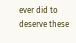ever did to deserve these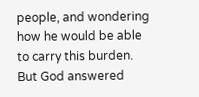people, and wondering how he would be able to carry this burden. But God answered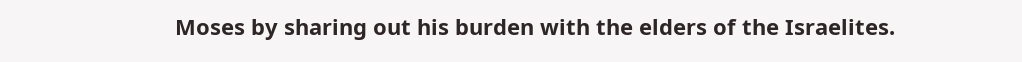Moses by sharing out his burden with the elders of the Israelites.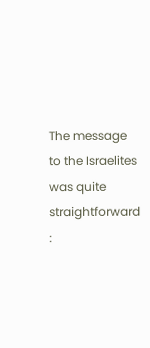The message to the Israelites was quite straightforward :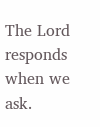The Lord responds when we ask.